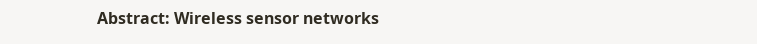Abstract: Wireless sensor networks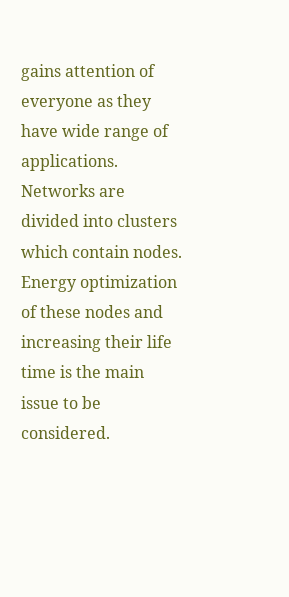gains attention of everyone as they have wide range of applications. Networks are divided into clusters which contain nodes. Energy optimization of these nodes and increasing their life time is the main issue to be considered.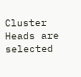Cluster Heads are selected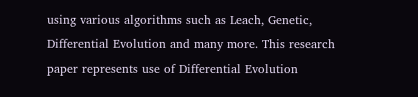using various algorithms such as Leach, Genetic, Differential Evolution and many more. This research paper represents use of Differential Evolution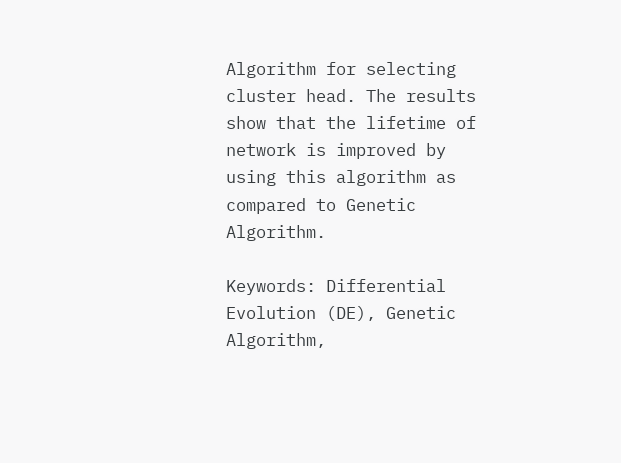Algorithm for selecting cluster head. The results show that the lifetime of network is improved by using this algorithm as compared to Genetic Algorithm.

Keywords: Differential Evolution (DE), Genetic Algorithm,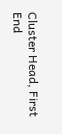Cluster Head, First End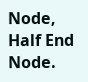Node, Half End Node.